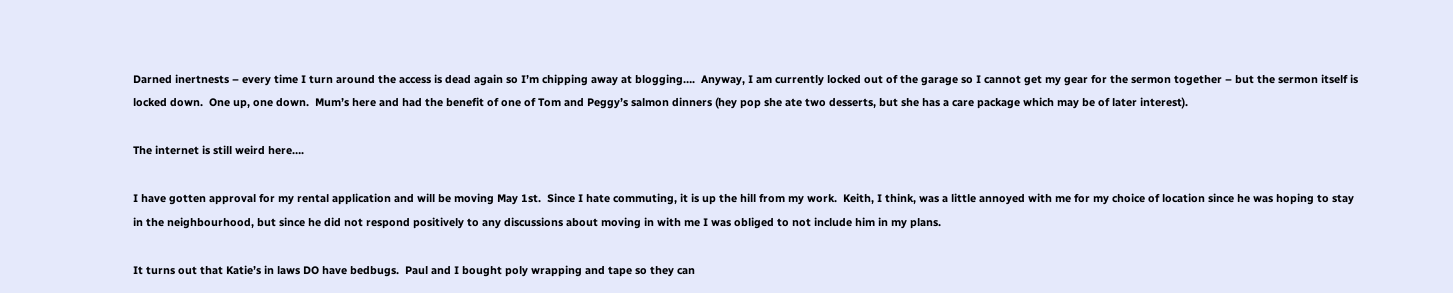Darned inertnests – every time I turn around the access is dead again so I’m chipping away at blogging….  Anyway, I am currently locked out of the garage so I cannot get my gear for the sermon together – but the sermon itself is locked down.  One up, one down.  Mum’s here and had the benefit of one of Tom and Peggy’s salmon dinners (hey pop she ate two desserts, but she has a care package which may be of later interest).

The internet is still weird here….

I have gotten approval for my rental application and will be moving May 1st.  Since I hate commuting, it is up the hill from my work.  Keith, I think, was a little annoyed with me for my choice of location since he was hoping to stay in the neighbourhood, but since he did not respond positively to any discussions about moving in with me I was obliged to not include him in my plans.

It turns out that Katie’s in laws DO have bedbugs.  Paul and I bought poly wrapping and tape so they can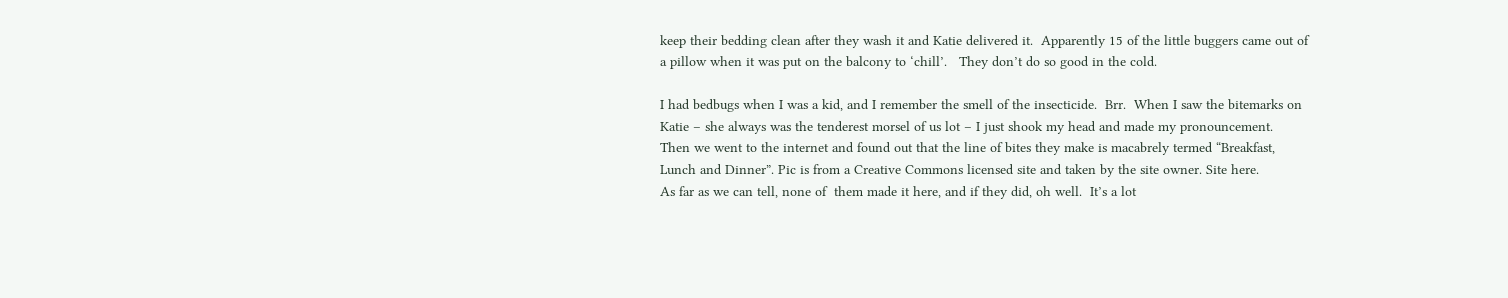keep their bedding clean after they wash it and Katie delivered it.  Apparently 15 of the little buggers came out of a pillow when it was put on the balcony to ‘chill’.   They don’t do so good in the cold.

I had bedbugs when I was a kid, and I remember the smell of the insecticide.  Brr.  When I saw the bitemarks on Katie – she always was the tenderest morsel of us lot – I just shook my head and made my pronouncement.  Then we went to the internet and found out that the line of bites they make is macabrely termed “Breakfast, Lunch and Dinner”. Pic is from a Creative Commons licensed site and taken by the site owner. Site here.
As far as we can tell, none of  them made it here, and if they did, oh well.  It’s a lot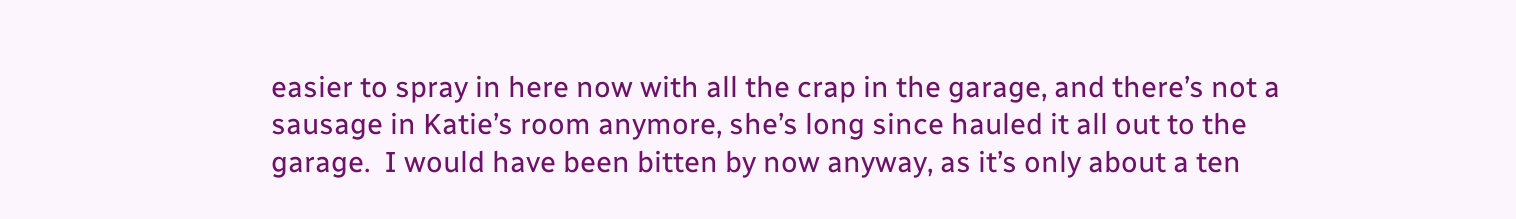easier to spray in here now with all the crap in the garage, and there’s not a sausage in Katie’s room anymore, she’s long since hauled it all out to the garage.  I would have been bitten by now anyway, as it’s only about a ten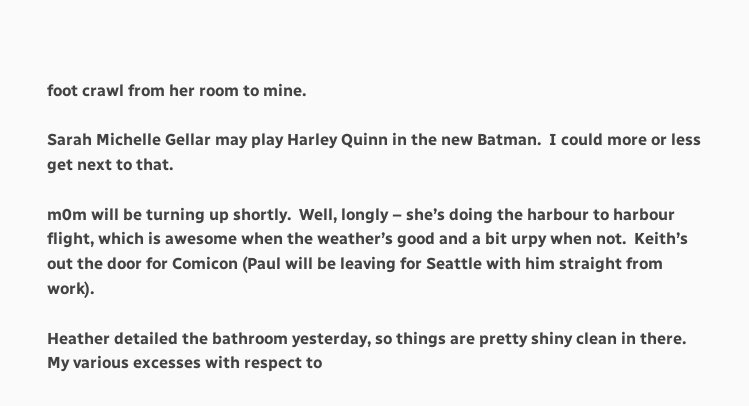foot crawl from her room to mine.

Sarah Michelle Gellar may play Harley Quinn in the new Batman.  I could more or less get next to that.

m0m will be turning up shortly.  Well, longly – she’s doing the harbour to harbour flight, which is awesome when the weather’s good and a bit urpy when not.  Keith’s out the door for Comicon (Paul will be leaving for Seattle with him straight from work).

Heather detailed the bathroom yesterday, so things are pretty shiny clean in there.  My various excesses with respect to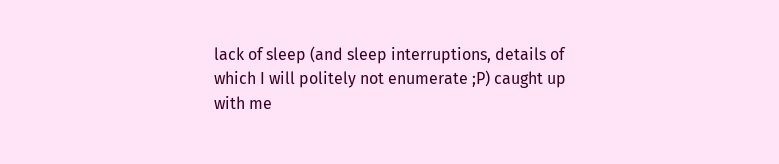lack of sleep (and sleep interruptions, details of which I will politely not enumerate ;P) caught up with me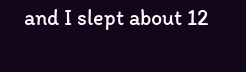and I slept about 12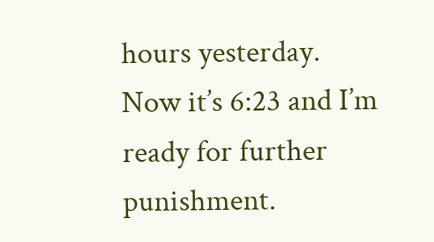hours yesterday.  Now it’s 6:23 and I’m ready for further punishment.